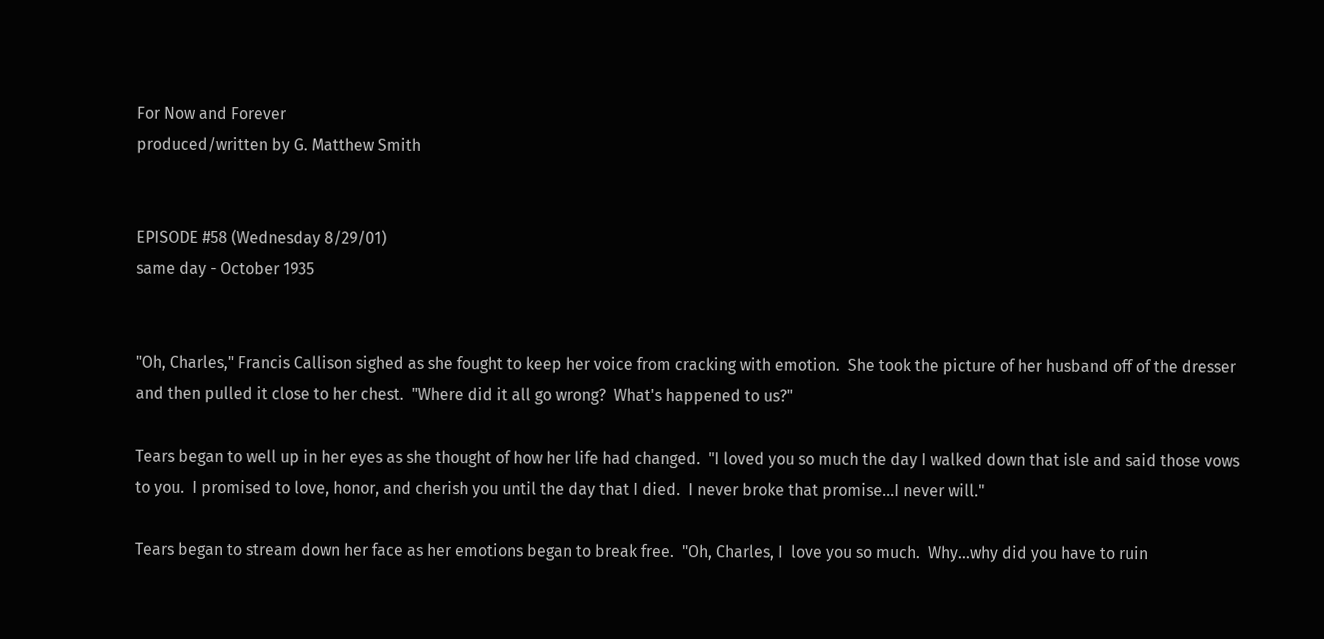For Now and Forever
produced/written by G. Matthew Smith


EPISODE #58 (Wednesday 8/29/01)
same day - October 1935


"Oh, Charles," Francis Callison sighed as she fought to keep her voice from cracking with emotion.  She took the picture of her husband off of the dresser and then pulled it close to her chest.  "Where did it all go wrong?  What's happened to us?"

Tears began to well up in her eyes as she thought of how her life had changed.  "I loved you so much the day I walked down that isle and said those vows to you.  I promised to love, honor, and cherish you until the day that I died.  I never broke that promise...I never will."

Tears began to stream down her face as her emotions began to break free.  "Oh, Charles, I  love you so much.  Why...why did you have to ruin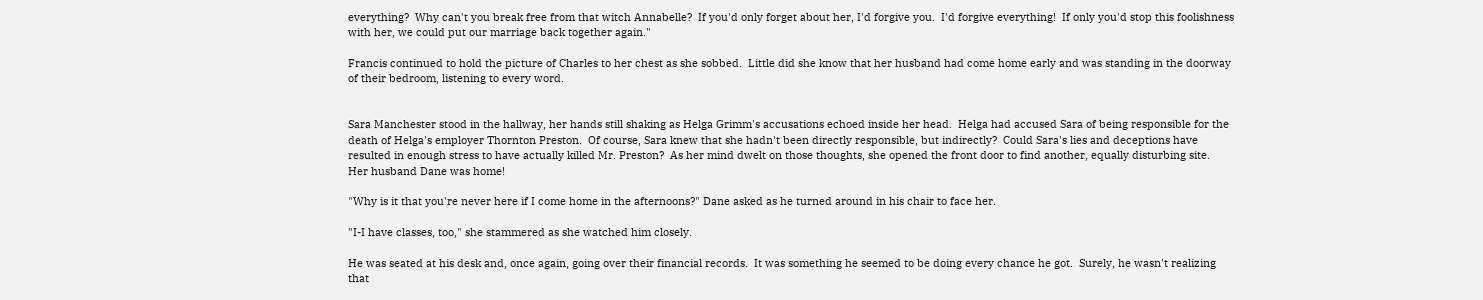everything?  Why can't you break free from that witch Annabelle?  If you'd only forget about her, I'd forgive you.  I'd forgive everything!  If only you'd stop this foolishness with her, we could put our marriage back together again."

Francis continued to hold the picture of Charles to her chest as she sobbed.  Little did she know that her husband had come home early and was standing in the doorway of their bedroom, listening to every word.


Sara Manchester stood in the hallway, her hands still shaking as Helga Grimm's accusations echoed inside her head.  Helga had accused Sara of being responsible for the death of Helga's employer Thornton Preston.  Of course, Sara knew that she hadn't been directly responsible, but indirectly?  Could Sara's lies and deceptions have resulted in enough stress to have actually killed Mr. Preston?  As her mind dwelt on those thoughts, she opened the front door to find another, equally disturbing site.  Her husband Dane was home!

"Why is it that you're never here if I come home in the afternoons?" Dane asked as he turned around in his chair to face her.

"I-I have classes, too," she stammered as she watched him closely.

He was seated at his desk and, once again, going over their financial records.  It was something he seemed to be doing every chance he got.  Surely, he wasn't realizing that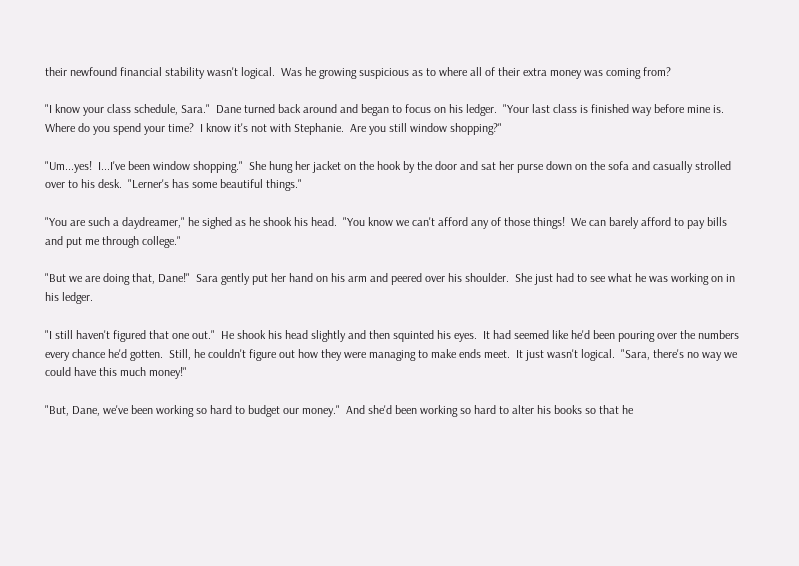their newfound financial stability wasn't logical.  Was he growing suspicious as to where all of their extra money was coming from?

"I know your class schedule, Sara."  Dane turned back around and began to focus on his ledger.  "Your last class is finished way before mine is.  Where do you spend your time?  I know it's not with Stephanie.  Are you still window shopping?"

"Um...yes!  I...I've been window shopping."  She hung her jacket on the hook by the door and sat her purse down on the sofa and casually strolled over to his desk.  "Lerner's has some beautiful things."

"You are such a daydreamer," he sighed as he shook his head.  "You know we can't afford any of those things!  We can barely afford to pay bills and put me through college."

"But we are doing that, Dane!"  Sara gently put her hand on his arm and peered over his shoulder.  She just had to see what he was working on in his ledger.

"I still haven't figured that one out."  He shook his head slightly and then squinted his eyes.  It had seemed like he'd been pouring over the numbers every chance he'd gotten.  Still, he couldn't figure out how they were managing to make ends meet.  It just wasn't logical.  "Sara, there's no way we could have this much money!"

"But, Dane, we've been working so hard to budget our money."  And she'd been working so hard to alter his books so that he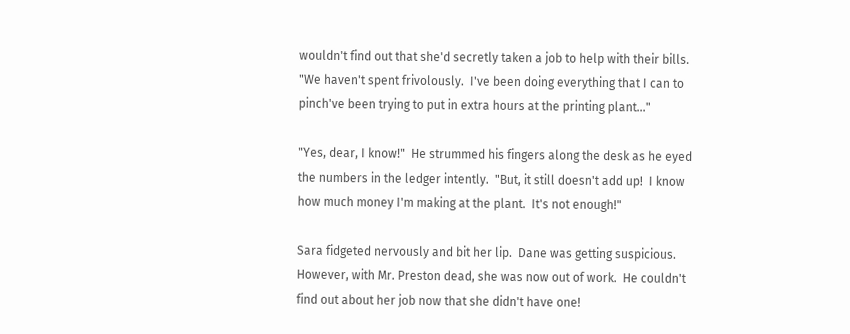wouldn't find out that she'd secretly taken a job to help with their bills.  "We haven't spent frivolously.  I've been doing everything that I can to pinch've been trying to put in extra hours at the printing plant..."

"Yes, dear, I know!"  He strummed his fingers along the desk as he eyed the numbers in the ledger intently.  "But, it still doesn't add up!  I know how much money I'm making at the plant.  It's not enough!"

Sara fidgeted nervously and bit her lip.  Dane was getting suspicious.  However, with Mr. Preston dead, she was now out of work.  He couldn't find out about her job now that she didn't have one!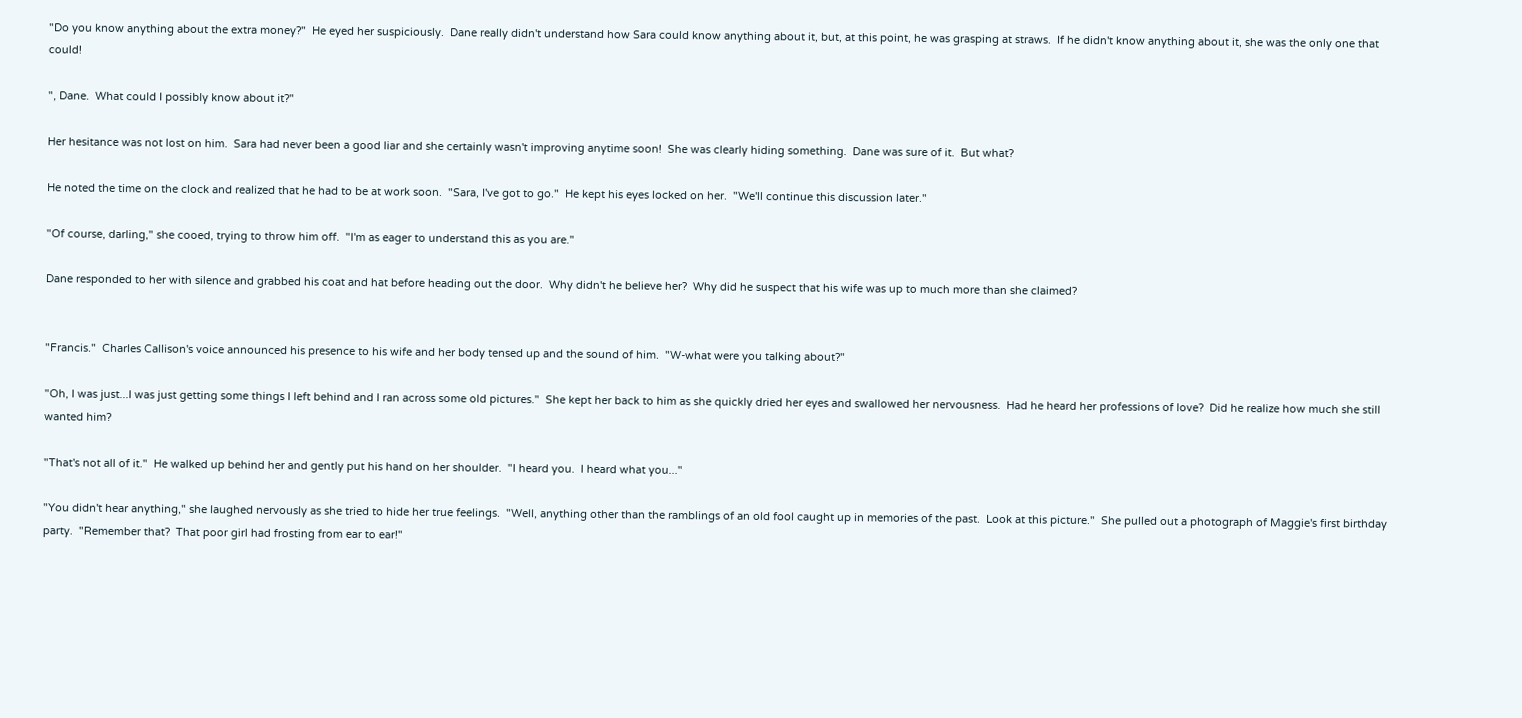"Do you know anything about the extra money?"  He eyed her suspiciously.  Dane really didn't understand how Sara could know anything about it, but, at this point, he was grasping at straws.  If he didn't know anything about it, she was the only one that could!

", Dane.  What could I possibly know about it?"

Her hesitance was not lost on him.  Sara had never been a good liar and she certainly wasn't improving anytime soon!  She was clearly hiding something.  Dane was sure of it.  But what?

He noted the time on the clock and realized that he had to be at work soon.  "Sara, I've got to go."  He kept his eyes locked on her.  "We'll continue this discussion later."

"Of course, darling," she cooed, trying to throw him off.  "I'm as eager to understand this as you are."

Dane responded to her with silence and grabbed his coat and hat before heading out the door.  Why didn't he believe her?  Why did he suspect that his wife was up to much more than she claimed?


"Francis."  Charles Callison's voice announced his presence to his wife and her body tensed up and the sound of him.  "W-what were you talking about?"

"Oh, I was just...I was just getting some things I left behind and I ran across some old pictures."  She kept her back to him as she quickly dried her eyes and swallowed her nervousness.  Had he heard her professions of love?  Did he realize how much she still wanted him?

"That's not all of it."  He walked up behind her and gently put his hand on her shoulder.  "I heard you.  I heard what you..."

"You didn't hear anything," she laughed nervously as she tried to hide her true feelings.  "Well, anything other than the ramblings of an old fool caught up in memories of the past.  Look at this picture."  She pulled out a photograph of Maggie's first birthday party.  "Remember that?  That poor girl had frosting from ear to ear!"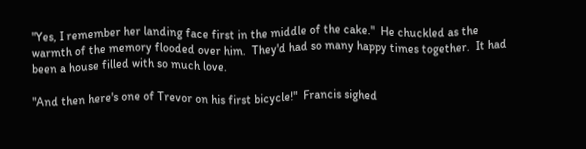"Yes, I remember her landing face first in the middle of the cake."  He chuckled as the warmth of the memory flooded over him.  They'd had so many happy times together.  It had been a house filled with so much love.

"And then here's one of Trevor on his first bicycle!"  Francis sighed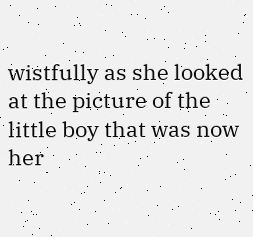wistfully as she looked at the picture of the little boy that was now her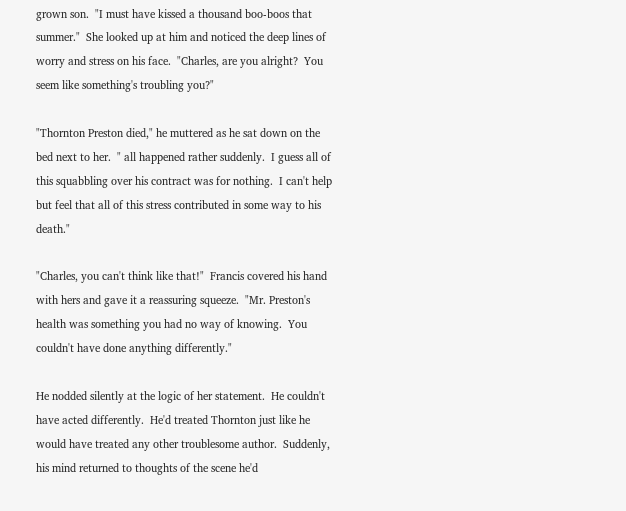grown son.  "I must have kissed a thousand boo-boos that summer."  She looked up at him and noticed the deep lines of worry and stress on his face.  "Charles, are you alright?  You seem like something's troubling you?"

"Thornton Preston died," he muttered as he sat down on the bed next to her.  " all happened rather suddenly.  I guess all of this squabbling over his contract was for nothing.  I can't help but feel that all of this stress contributed in some way to his death."

"Charles, you can't think like that!"  Francis covered his hand with hers and gave it a reassuring squeeze.  "Mr. Preston's health was something you had no way of knowing.  You couldn't have done anything differently."

He nodded silently at the logic of her statement.  He couldn't have acted differently.  He'd treated Thornton just like he would have treated any other troublesome author.  Suddenly, his mind returned to thoughts of the scene he'd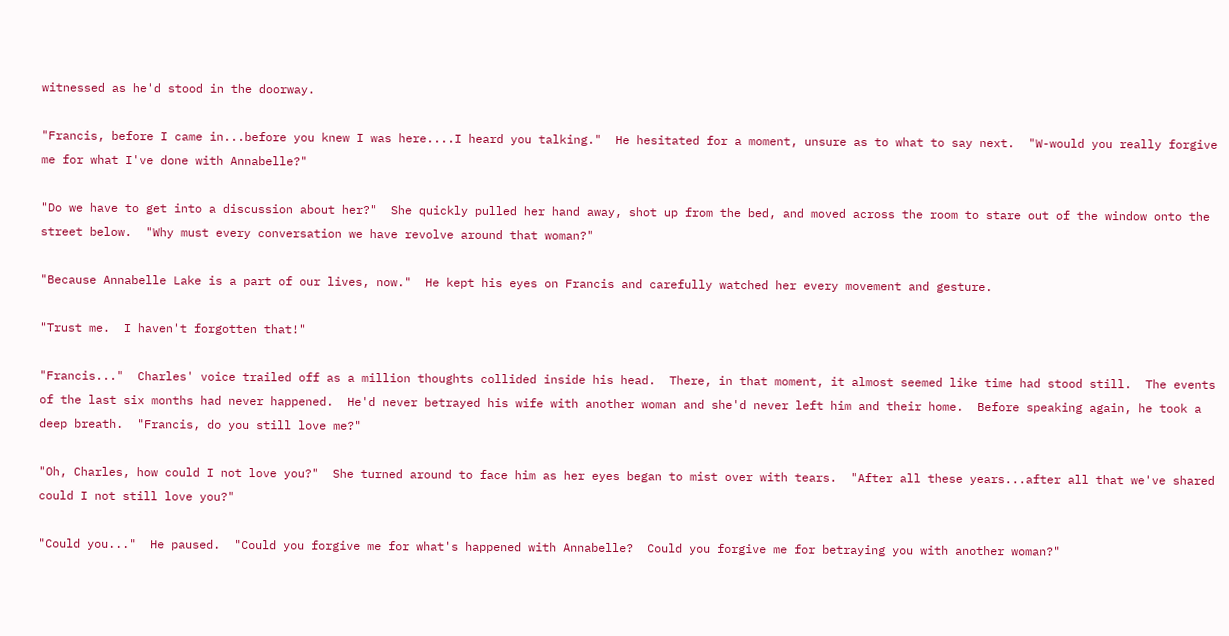witnessed as he'd stood in the doorway.

"Francis, before I came in...before you knew I was here....I heard you talking."  He hesitated for a moment, unsure as to what to say next.  "W-would you really forgive me for what I've done with Annabelle?"

"Do we have to get into a discussion about her?"  She quickly pulled her hand away, shot up from the bed, and moved across the room to stare out of the window onto the street below.  "Why must every conversation we have revolve around that woman?"

"Because Annabelle Lake is a part of our lives, now."  He kept his eyes on Francis and carefully watched her every movement and gesture.

"Trust me.  I haven't forgotten that!"

"Francis..."  Charles' voice trailed off as a million thoughts collided inside his head.  There, in that moment, it almost seemed like time had stood still.  The events of the last six months had never happened.  He'd never betrayed his wife with another woman and she'd never left him and their home.  Before speaking again, he took a deep breath.  "Francis, do you still love me?"

"Oh, Charles, how could I not love you?"  She turned around to face him as her eyes began to mist over with tears.  "After all these years...after all that we've shared could I not still love you?"

"Could you..."  He paused.  "Could you forgive me for what's happened with Annabelle?  Could you forgive me for betraying you with another woman?"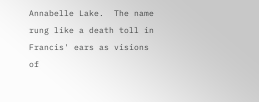Annabelle Lake.  The name rung like a death toll in Francis' ears as visions of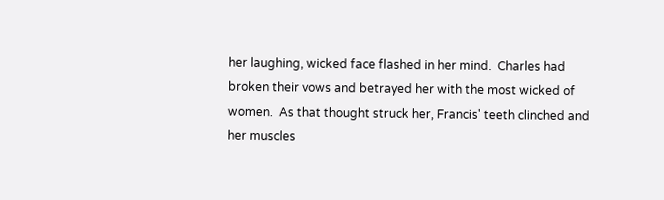her laughing, wicked face flashed in her mind.  Charles had broken their vows and betrayed her with the most wicked of women.  As that thought struck her, Francis' teeth clinched and her muscles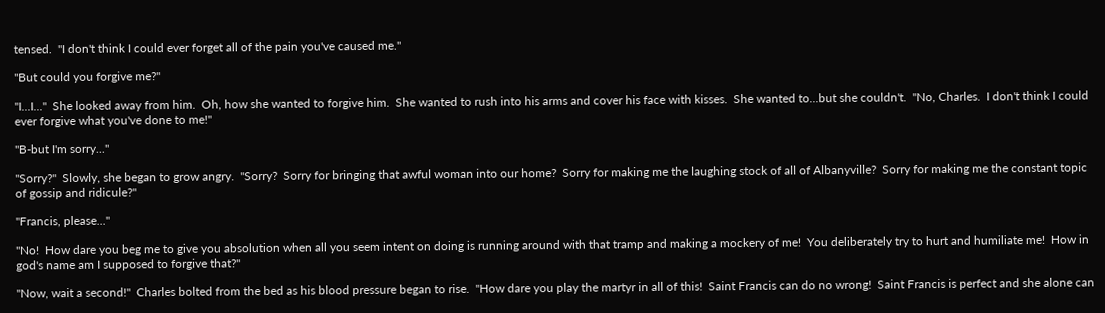tensed.  "I don't think I could ever forget all of the pain you've caused me."

"But could you forgive me?"

"I...I..."  She looked away from him.  Oh, how she wanted to forgive him.  She wanted to rush into his arms and cover his face with kisses.  She wanted to...but she couldn't.  "No, Charles.  I don't think I could ever forgive what you've done to me!"

"B-but I'm sorry..."

"Sorry?"  Slowly, she began to grow angry.  "Sorry?  Sorry for bringing that awful woman into our home?  Sorry for making me the laughing stock of all of Albanyville?  Sorry for making me the constant topic of gossip and ridicule?"

"Francis, please..."

"No!  How dare you beg me to give you absolution when all you seem intent on doing is running around with that tramp and making a mockery of me!  You deliberately try to hurt and humiliate me!  How in god's name am I supposed to forgive that?"

"Now, wait a second!"  Charles bolted from the bed as his blood pressure began to rise.  "How dare you play the martyr in all of this!  Saint Francis can do no wrong!  Saint Francis is perfect and she alone can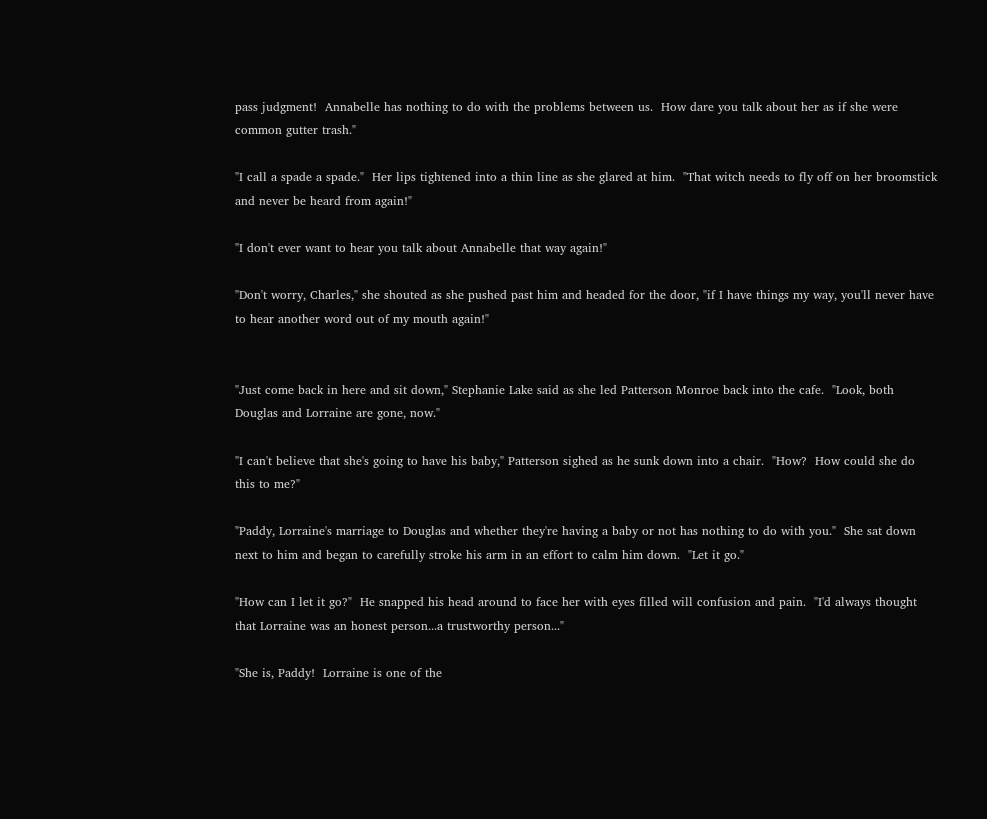pass judgment!  Annabelle has nothing to do with the problems between us.  How dare you talk about her as if she were common gutter trash."

"I call a spade a spade."  Her lips tightened into a thin line as she glared at him.  "That witch needs to fly off on her broomstick and never be heard from again!"

"I don't ever want to hear you talk about Annabelle that way again!"

"Don't worry, Charles," she shouted as she pushed past him and headed for the door, "if I have things my way, you'll never have to hear another word out of my mouth again!"


"Just come back in here and sit down," Stephanie Lake said as she led Patterson Monroe back into the cafe.  "Look, both Douglas and Lorraine are gone, now."

"I can't believe that she's going to have his baby," Patterson sighed as he sunk down into a chair.  "How?  How could she do this to me?"

"Paddy, Lorraine's marriage to Douglas and whether they're having a baby or not has nothing to do with you."  She sat down next to him and began to carefully stroke his arm in an effort to calm him down.  "Let it go."

"How can I let it go?"  He snapped his head around to face her with eyes filled will confusion and pain.  "I'd always thought that Lorraine was an honest person...a trustworthy person..."

"She is, Paddy!  Lorraine is one of the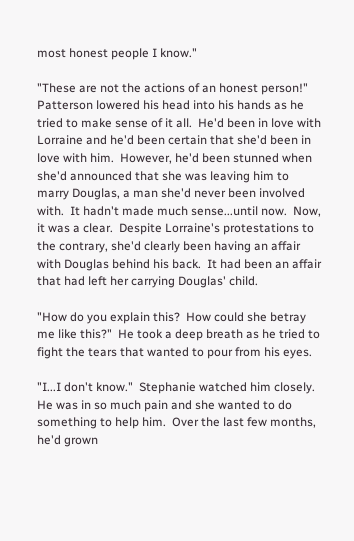most honest people I know."

"These are not the actions of an honest person!"  Patterson lowered his head into his hands as he tried to make sense of it all.  He'd been in love with Lorraine and he'd been certain that she'd been in love with him.  However, he'd been stunned when she'd announced that she was leaving him to marry Douglas, a man she'd never been involved with.  It hadn't made much sense...until now.  Now, it was a clear.  Despite Lorraine's protestations to the contrary, she'd clearly been having an affair with Douglas behind his back.  It had been an affair that had left her carrying Douglas' child.

"How do you explain this?  How could she betray me like this?"  He took a deep breath as he tried to fight the tears that wanted to pour from his eyes.

"I...I don't know."  Stephanie watched him closely.  He was in so much pain and she wanted to do something to help him.  Over the last few months, he'd grown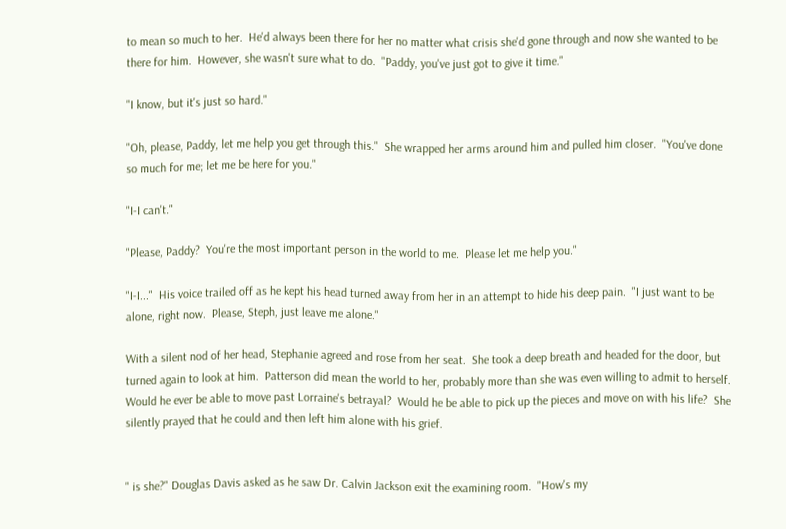to mean so much to her.  He'd always been there for her no matter what crisis she'd gone through and now she wanted to be there for him.  However, she wasn't sure what to do.  "Paddy, you've just got to give it time."

"I know, but it's just so hard."

"Oh, please, Paddy, let me help you get through this."  She wrapped her arms around him and pulled him closer.  "You've done so much for me; let me be here for you."

"I-I can't."

"Please, Paddy?  You're the most important person in the world to me.  Please let me help you."

"I-I..."  His voice trailed off as he kept his head turned away from her in an attempt to hide his deep pain.  "I just want to be alone, right now.  Please, Steph, just leave me alone."

With a silent nod of her head, Stephanie agreed and rose from her seat.  She took a deep breath and headed for the door, but turned again to look at him.  Patterson did mean the world to her, probably more than she was even willing to admit to herself.  Would he ever be able to move past Lorraine's betrayal?  Would he be able to pick up the pieces and move on with his life?  She silently prayed that he could and then left him alone with his grief.


" is she?" Douglas Davis asked as he saw Dr. Calvin Jackson exit the examining room.  "How's my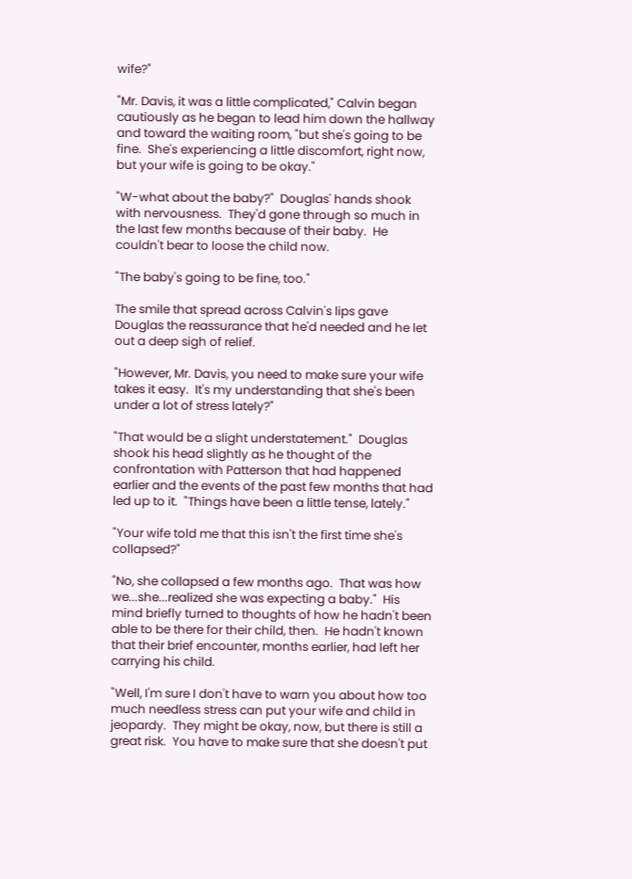wife?"

"Mr. Davis, it was a little complicated," Calvin began cautiously as he began to lead him down the hallway and toward the waiting room, "but she's going to be fine.  She's experiencing a little discomfort, right now, but your wife is going to be okay."

"W-what about the baby?"  Douglas' hands shook with nervousness.  They'd gone through so much in the last few months because of their baby.  He couldn't bear to loose the child now.

"The baby's going to be fine, too."

The smile that spread across Calvin's lips gave Douglas the reassurance that he'd needed and he let out a deep sigh of relief.

"However, Mr. Davis, you need to make sure your wife takes it easy.  It's my understanding that she's been under a lot of stress lately?"

"That would be a slight understatement."  Douglas shook his head slightly as he thought of the confrontation with Patterson that had happened earlier and the events of the past few months that had led up to it.  "Things have been a little tense, lately."

"Your wife told me that this isn't the first time she's collapsed?"

"No, she collapsed a few months ago.  That was how we...she...realized she was expecting a baby."  His mind briefly turned to thoughts of how he hadn't been able to be there for their child, then.  He hadn't known that their brief encounter, months earlier, had left her carrying his child.

"Well, I'm sure I don't have to warn you about how too much needless stress can put your wife and child in jeopardy.  They might be okay, now, but there is still a great risk.  You have to make sure that she doesn't put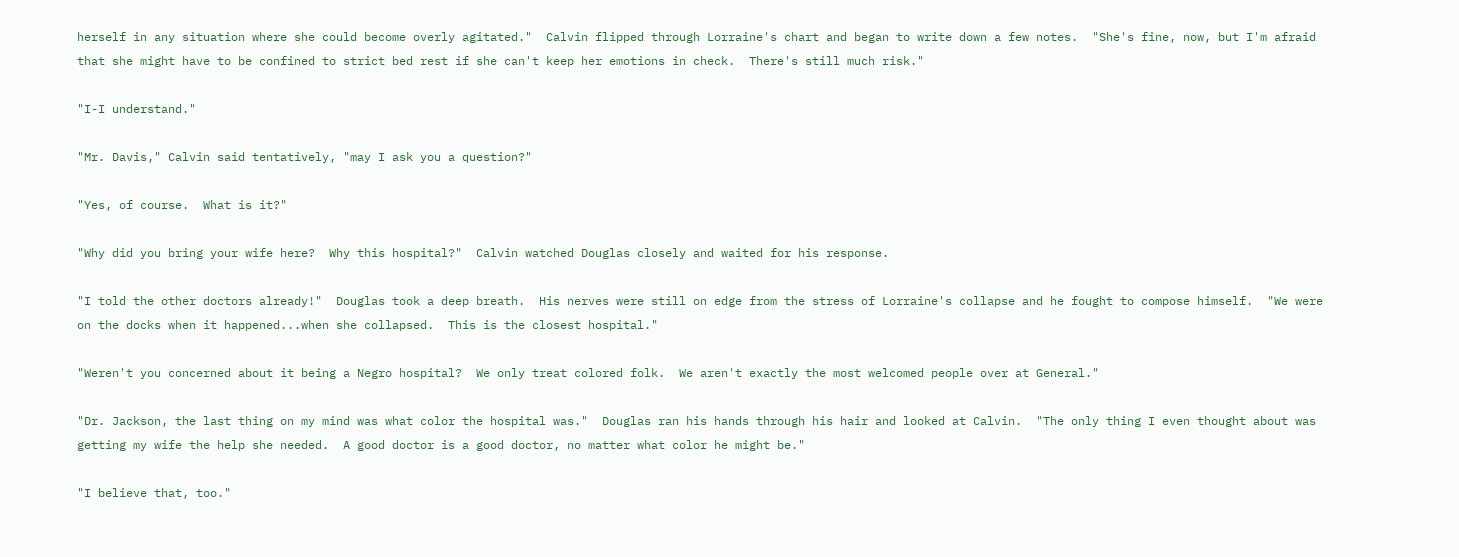herself in any situation where she could become overly agitated."  Calvin flipped through Lorraine's chart and began to write down a few notes.  "She's fine, now, but I'm afraid that she might have to be confined to strict bed rest if she can't keep her emotions in check.  There's still much risk."

"I-I understand."

"Mr. Davis," Calvin said tentatively, "may I ask you a question?"

"Yes, of course.  What is it?"

"Why did you bring your wife here?  Why this hospital?"  Calvin watched Douglas closely and waited for his response.

"I told the other doctors already!"  Douglas took a deep breath.  His nerves were still on edge from the stress of Lorraine's collapse and he fought to compose himself.  "We were on the docks when it happened...when she collapsed.  This is the closest hospital."

"Weren't you concerned about it being a Negro hospital?  We only treat colored folk.  We aren't exactly the most welcomed people over at General."

"Dr. Jackson, the last thing on my mind was what color the hospital was."  Douglas ran his hands through his hair and looked at Calvin.  "The only thing I even thought about was getting my wife the help she needed.  A good doctor is a good doctor, no matter what color he might be."

"I believe that, too."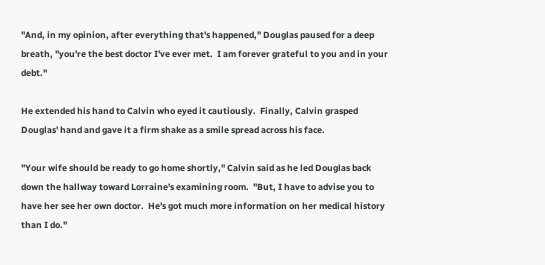"And, in my opinion, after everything that's happened," Douglas paused for a deep breath, "you're the best doctor I've ever met.  I am forever grateful to you and in your debt."

He extended his hand to Calvin who eyed it cautiously.  Finally, Calvin grasped Douglas' hand and gave it a firm shake as a smile spread across his face.

"Your wife should be ready to go home shortly," Calvin said as he led Douglas back down the hallway toward Lorraine's examining room.  "But, I have to advise you to have her see her own doctor.  He's got much more information on her medical history than I do."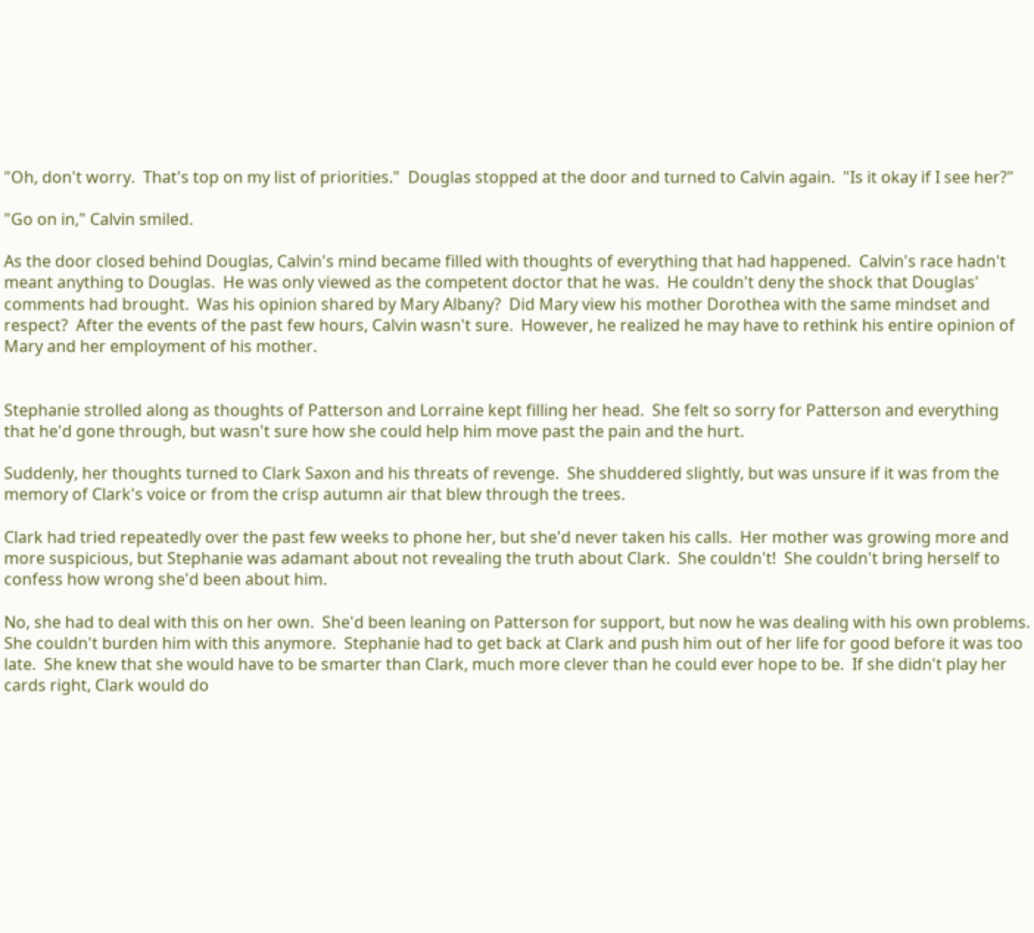"Oh, don't worry.  That's top on my list of priorities."  Douglas stopped at the door and turned to Calvin again.  "Is it okay if I see her?"

"Go on in," Calvin smiled.

As the door closed behind Douglas, Calvin's mind became filled with thoughts of everything that had happened.  Calvin's race hadn't meant anything to Douglas.  He was only viewed as the competent doctor that he was.  He couldn't deny the shock that Douglas' comments had brought.  Was his opinion shared by Mary Albany?  Did Mary view his mother Dorothea with the same mindset and respect?  After the events of the past few hours, Calvin wasn't sure.  However, he realized he may have to rethink his entire opinion of Mary and her employment of his mother.


Stephanie strolled along as thoughts of Patterson and Lorraine kept filling her head.  She felt so sorry for Patterson and everything that he'd gone through, but wasn't sure how she could help him move past the pain and the hurt.

Suddenly, her thoughts turned to Clark Saxon and his threats of revenge.  She shuddered slightly, but was unsure if it was from the memory of Clark's voice or from the crisp autumn air that blew through the trees.

Clark had tried repeatedly over the past few weeks to phone her, but she'd never taken his calls.  Her mother was growing more and more suspicious, but Stephanie was adamant about not revealing the truth about Clark.  She couldn't!  She couldn't bring herself to confess how wrong she'd been about him.

No, she had to deal with this on her own.  She'd been leaning on Patterson for support, but now he was dealing with his own problems.  She couldn't burden him with this anymore.  Stephanie had to get back at Clark and push him out of her life for good before it was too late.  She knew that she would have to be smarter than Clark, much more clever than he could ever hope to be.  If she didn't play her cards right, Clark would do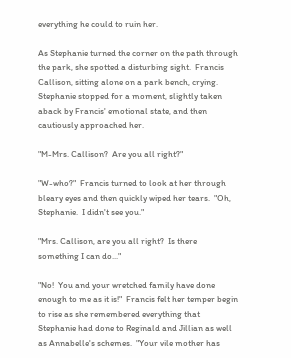everything he could to ruin her.

As Stephanie turned the corner on the path through the park, she spotted a disturbing sight.  Francis Callison, sitting alone on a park bench, crying.  Stephanie stopped for a moment, slightly taken aback by Francis' emotional state, and then cautiously approached her.

"M-Mrs. Callison?  Are you all right?"

"W-who?"  Francis turned to look at her through bleary eyes and then quickly wiped her tears.  "Oh, Stephanie.  I didn't see you."

"Mrs. Callison, are you all right?  Is there something I can do..."

"No!  You and your wretched family have done enough to me as it is!"  Francis felt her temper begin to rise as she remembered everything that Stephanie had done to Reginald and Jillian as well as Annabelle's schemes.  "Your vile mother has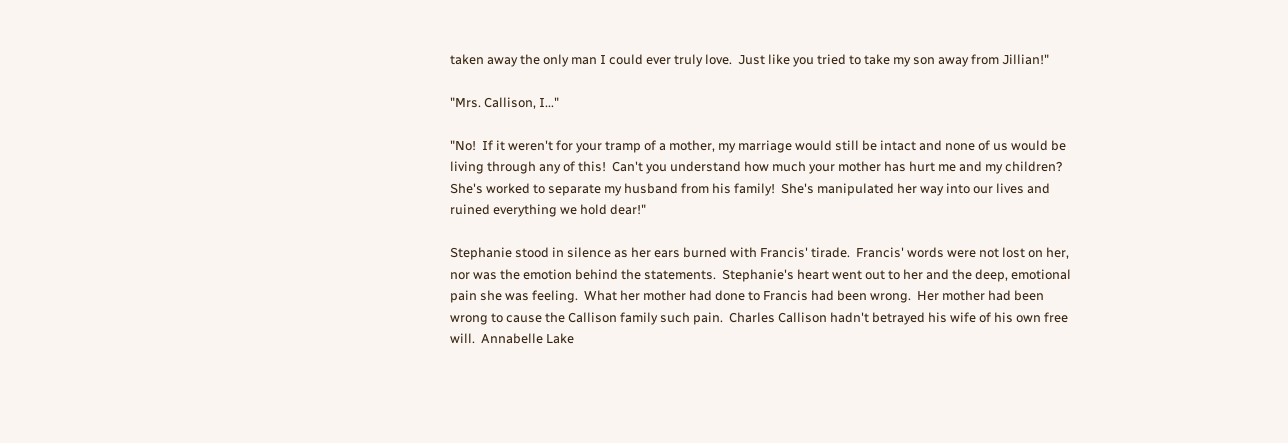taken away the only man I could ever truly love.  Just like you tried to take my son away from Jillian!"

"Mrs. Callison, I..."

"No!  If it weren't for your tramp of a mother, my marriage would still be intact and none of us would be living through any of this!  Can't you understand how much your mother has hurt me and my children?  She's worked to separate my husband from his family!  She's manipulated her way into our lives and ruined everything we hold dear!"

Stephanie stood in silence as her ears burned with Francis' tirade.  Francis' words were not lost on her, nor was the emotion behind the statements.  Stephanie's heart went out to her and the deep, emotional pain she was feeling.  What her mother had done to Francis had been wrong.  Her mother had been wrong to cause the Callison family such pain.  Charles Callison hadn't betrayed his wife of his own free will.  Annabelle Lake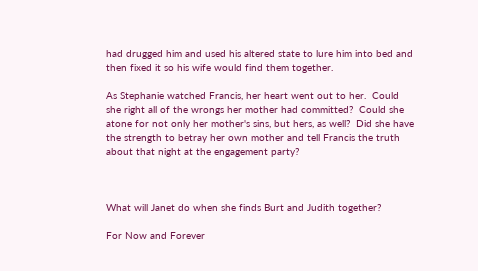had drugged him and used his altered state to lure him into bed and then fixed it so his wife would find them together.

As Stephanie watched Francis, her heart went out to her.  Could she right all of the wrongs her mother had committed?  Could she atone for not only her mother's sins, but hers, as well?  Did she have the strength to betray her own mother and tell Francis the truth about that night at the engagement party?



What will Janet do when she finds Burt and Judith together?

For Now and Forever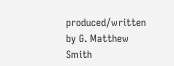produced/written by G. Matthew Smith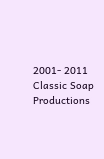2001- 2011 Classic Soap Productions